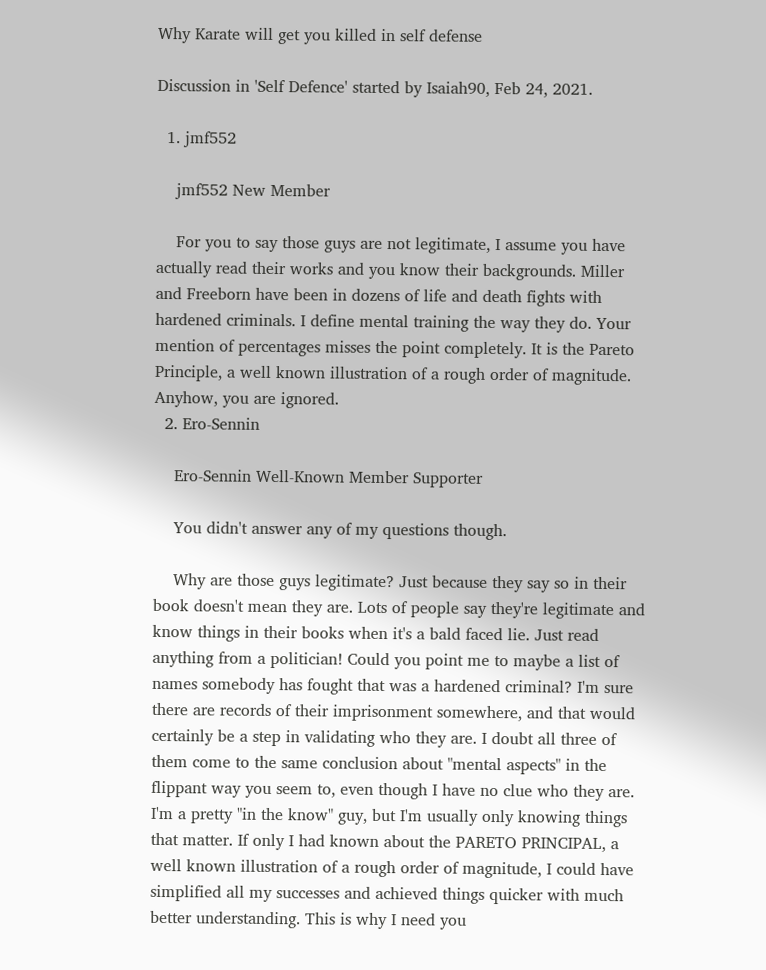Why Karate will get you killed in self defense

Discussion in 'Self Defence' started by Isaiah90, Feb 24, 2021.

  1. jmf552

    jmf552 New Member

    For you to say those guys are not legitimate, I assume you have actually read their works and you know their backgrounds. Miller and Freeborn have been in dozens of life and death fights with hardened criminals. I define mental training the way they do. Your mention of percentages misses the point completely. It is the Pareto Principle, a well known illustration of a rough order of magnitude. Anyhow, you are ignored.
  2. Ero-Sennin

    Ero-Sennin Well-Known Member Supporter

    You didn't answer any of my questions though.

    Why are those guys legitimate? Just because they say so in their book doesn't mean they are. Lots of people say they're legitimate and know things in their books when it's a bald faced lie. Just read anything from a politician! Could you point me to maybe a list of names somebody has fought that was a hardened criminal? I'm sure there are records of their imprisonment somewhere, and that would certainly be a step in validating who they are. I doubt all three of them come to the same conclusion about "mental aspects" in the flippant way you seem to, even though I have no clue who they are. I'm a pretty "in the know" guy, but I'm usually only knowing things that matter. If only I had known about the PARETO PRINCIPAL, a well known illustration of a rough order of magnitude, I could have simplified all my successes and achieved things quicker with much better understanding. This is why I need you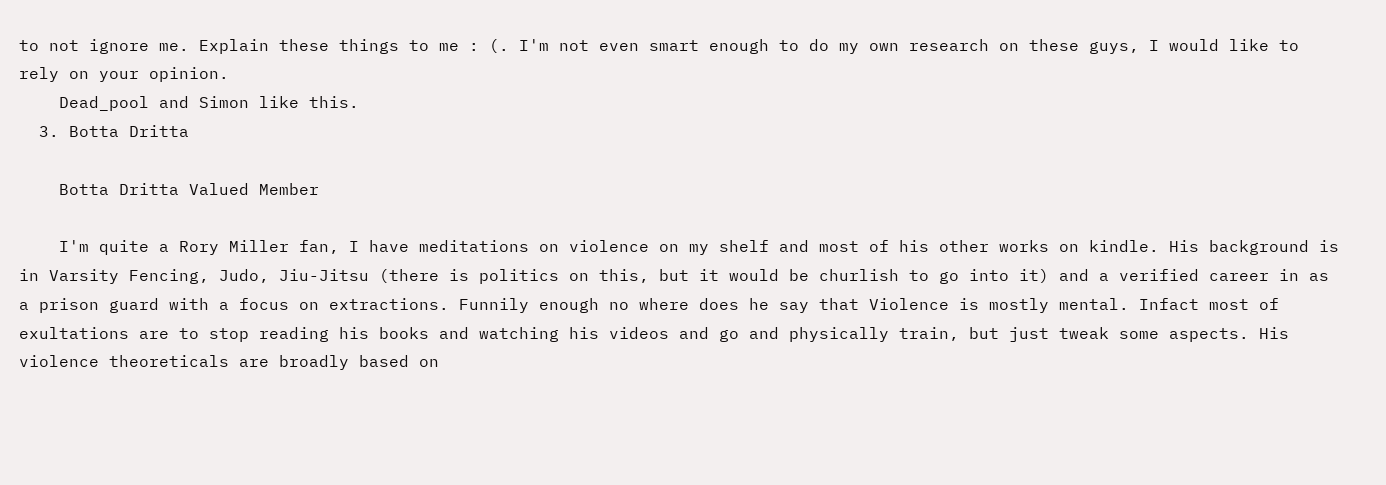to not ignore me. Explain these things to me : (. I'm not even smart enough to do my own research on these guys, I would like to rely on your opinion.
    Dead_pool and Simon like this.
  3. Botta Dritta

    Botta Dritta Valued Member

    I'm quite a Rory Miller fan, I have meditations on violence on my shelf and most of his other works on kindle. His background is in Varsity Fencing, Judo, Jiu-Jitsu (there is politics on this, but it would be churlish to go into it) and a verified career in as a prison guard with a focus on extractions. Funnily enough no where does he say that Violence is mostly mental. Infact most of exultations are to stop reading his books and watching his videos and go and physically train, but just tweak some aspects. His violence theoreticals are broadly based on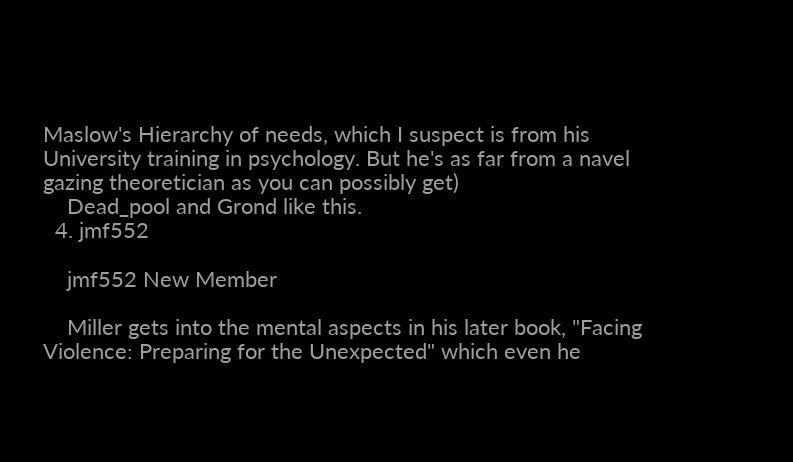Maslow's Hierarchy of needs, which I suspect is from his University training in psychology. But he's as far from a navel gazing theoretician as you can possibly get)
    Dead_pool and Grond like this.
  4. jmf552

    jmf552 New Member

    Miller gets into the mental aspects in his later book, "Facing Violence: Preparing for the Unexpected" which even he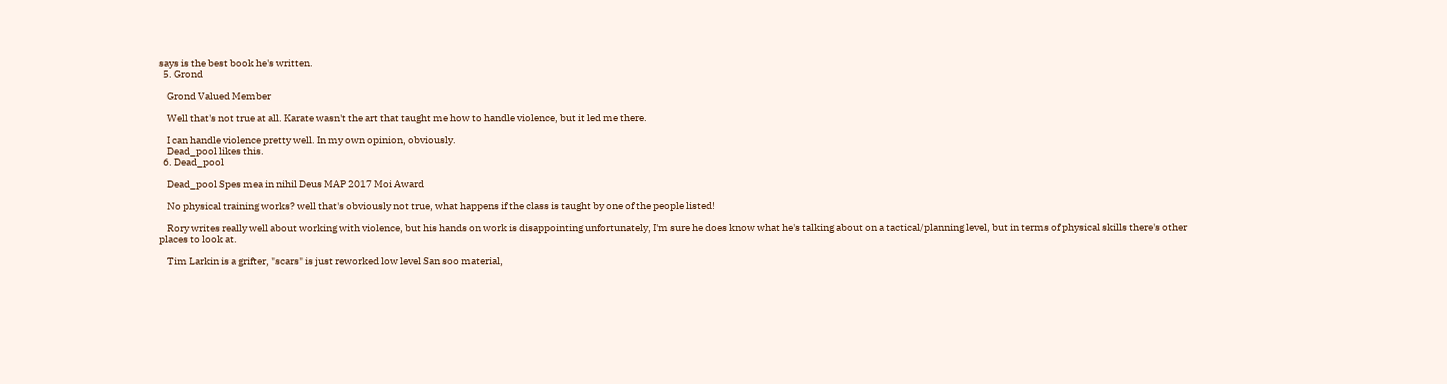says is the best book he's written.
  5. Grond

    Grond Valued Member

    Well that's not true at all. Karate wasn't the art that taught me how to handle violence, but it led me there.

    I can handle violence pretty well. In my own opinion, obviously.
    Dead_pool likes this.
  6. Dead_pool

    Dead_pool Spes mea in nihil Deus MAP 2017 Moi Award

    No physical training works? well that's obviously not true, what happens if the class is taught by one of the people listed!

    Rory writes really well about working with violence, but his hands on work is disappointing unfortunately, I'm sure he does know what he's talking about on a tactical/planning level, but in terms of physical skills there's other places to look at.

    Tim Larkin is a grifter, "scars" is just reworked low level San soo material,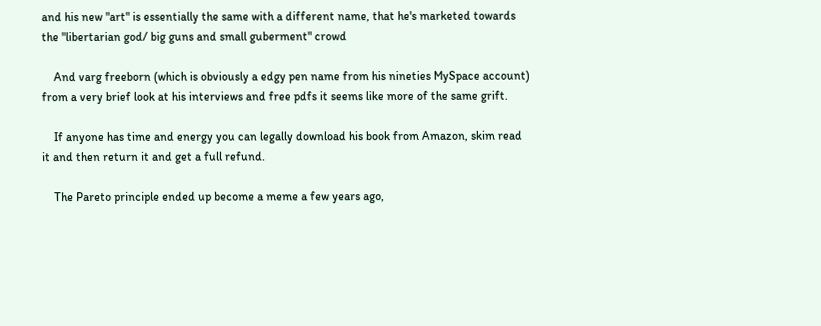and his new "art" is essentially the same with a different name, that he's marketed towards the "libertarian god/ big guns and small guberment" crowd

    And varg freeborn (which is obviously a edgy pen name from his nineties MySpace account) from a very brief look at his interviews and free pdfs it seems like more of the same grift.

    If anyone has time and energy you can legally download his book from Amazon, skim read it and then return it and get a full refund.

    The Pareto principle ended up become a meme a few years ago,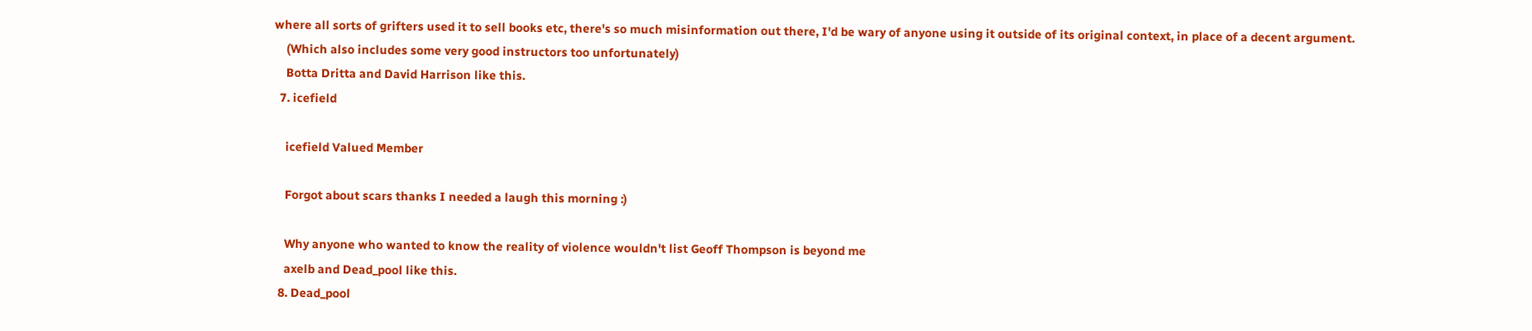where all sorts of grifters used it to sell books etc, there's so much misinformation out there, I'd be wary of anyone using it outside of its original context, in place of a decent argument.
    (Which also includes some very good instructors too unfortunately)
    Botta Dritta and David Harrison like this.
  7. icefield

    icefield Valued Member

    Forgot about scars thanks I needed a laugh this morning :)

    Why anyone who wanted to know the reality of violence wouldn't list Geoff Thompson is beyond me
    axelb and Dead_pool like this.
  8. Dead_pool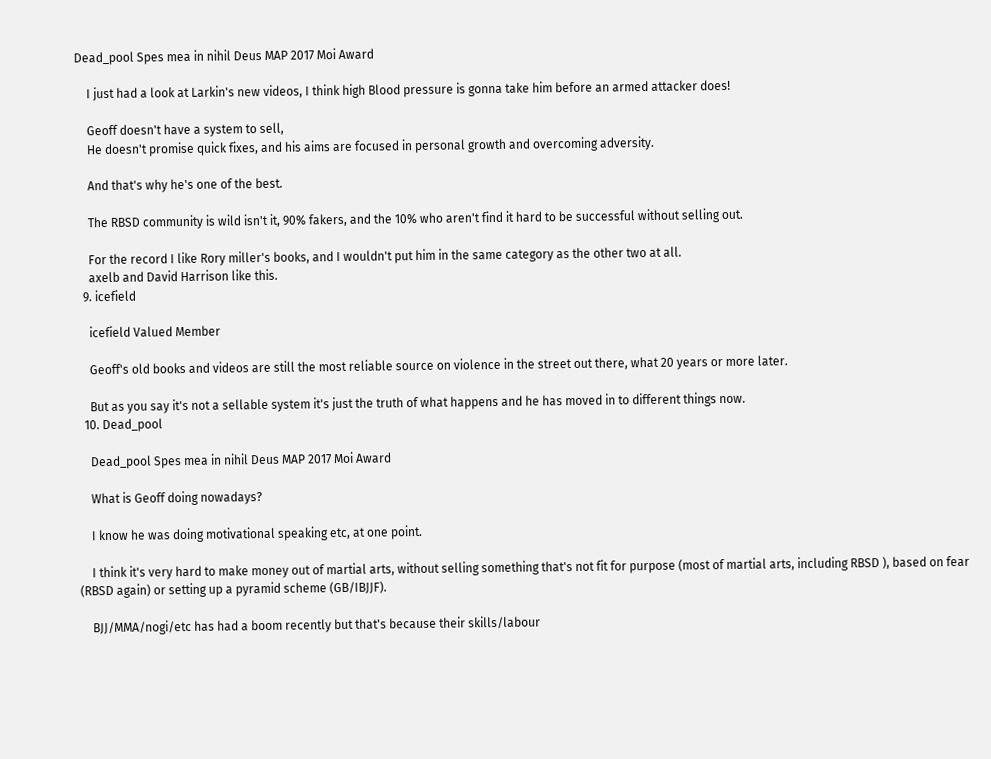Dead_pool Spes mea in nihil Deus MAP 2017 Moi Award

    I just had a look at Larkin's new videos, I think high Blood pressure is gonna take him before an armed attacker does!

    Geoff doesn't have a system to sell,
    He doesn't promise quick fixes, and his aims are focused in personal growth and overcoming adversity.

    And that's why he's one of the best.

    The RBSD community is wild isn't it, 90% fakers, and the 10% who aren't find it hard to be successful without selling out.

    For the record I like Rory miller's books, and I wouldn't put him in the same category as the other two at all.
    axelb and David Harrison like this.
  9. icefield

    icefield Valued Member

    Geoff's old books and videos are still the most reliable source on violence in the street out there, what 20 years or more later.

    But as you say it's not a sellable system it's just the truth of what happens and he has moved in to different things now.
  10. Dead_pool

    Dead_pool Spes mea in nihil Deus MAP 2017 Moi Award

    What is Geoff doing nowadays?

    I know he was doing motivational speaking etc, at one point.

    I think it's very hard to make money out of martial arts, without selling something that's not fit for purpose (most of martial arts, including RBSD ), based on fear (RBSD again) or setting up a pyramid scheme (GB/IBJJF).

    BJJ/MMA/nogi/etc has had a boom recently but that's because their skills/labour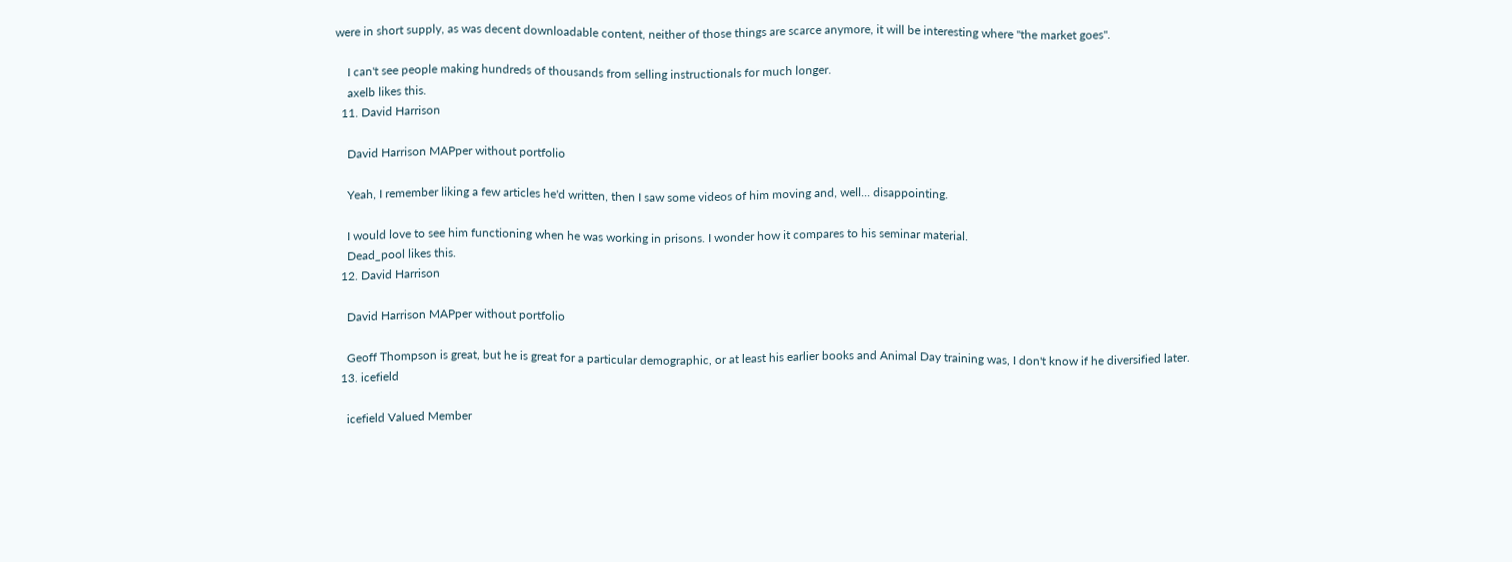were in short supply, as was decent downloadable content, neither of those things are scarce anymore, it will be interesting where "the market goes".

    I can't see people making hundreds of thousands from selling instructionals for much longer.
    axelb likes this.
  11. David Harrison

    David Harrison MAPper without portfolio

    Yeah, I remember liking a few articles he'd written, then I saw some videos of him moving and, well... disappointing.

    I would love to see him functioning when he was working in prisons. I wonder how it compares to his seminar material.
    Dead_pool likes this.
  12. David Harrison

    David Harrison MAPper without portfolio

    Geoff Thompson is great, but he is great for a particular demographic, or at least his earlier books and Animal Day training was, I don't know if he diversified later.
  13. icefield

    icefield Valued Member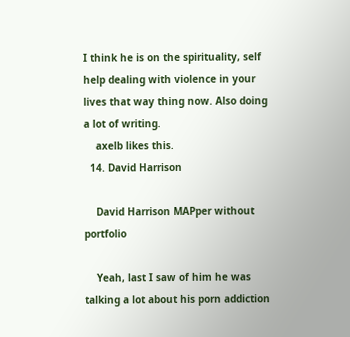I think he is on the spirituality, self help dealing with violence in your lives that way thing now. Also doing a lot of writing.
    axelb likes this.
  14. David Harrison

    David Harrison MAPper without portfolio

    Yeah, last I saw of him he was talking a lot about his porn addiction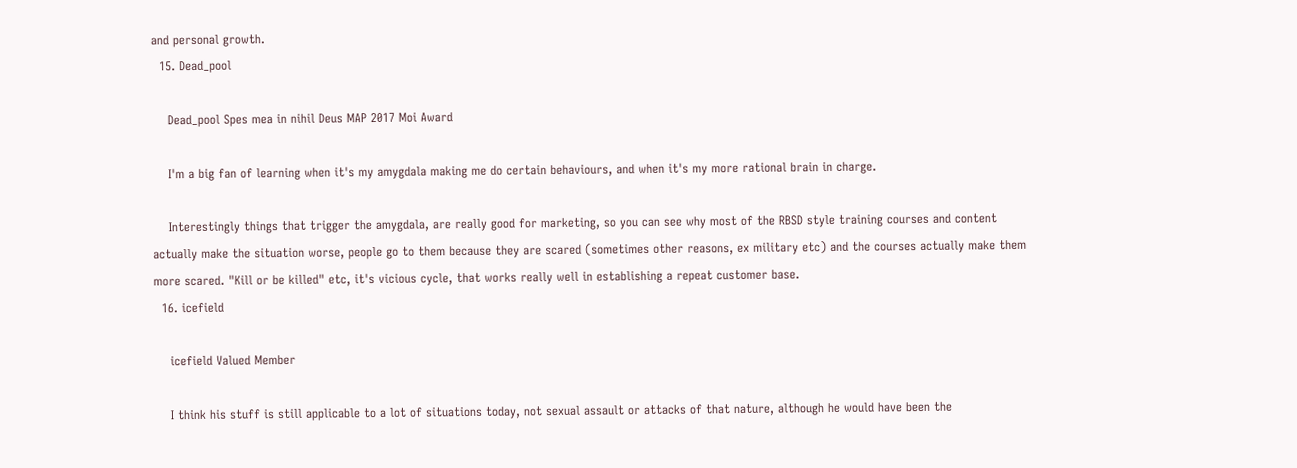and personal growth.
  15. Dead_pool

    Dead_pool Spes mea in nihil Deus MAP 2017 Moi Award

    I'm a big fan of learning when it's my amygdala making me do certain behaviours, and when it's my more rational brain in charge.

    Interestingly things that trigger the amygdala, are really good for marketing, so you can see why most of the RBSD style training courses and content actually make the situation worse, people go to them because they are scared (sometimes other reasons, ex military etc) and the courses actually make them more scared. "Kill or be killed" etc, it's vicious cycle, that works really well in establishing a repeat customer base.
  16. icefield

    icefield Valued Member

    I think his stuff is still applicable to a lot of situations today, not sexual assault or attacks of that nature, although he would have been the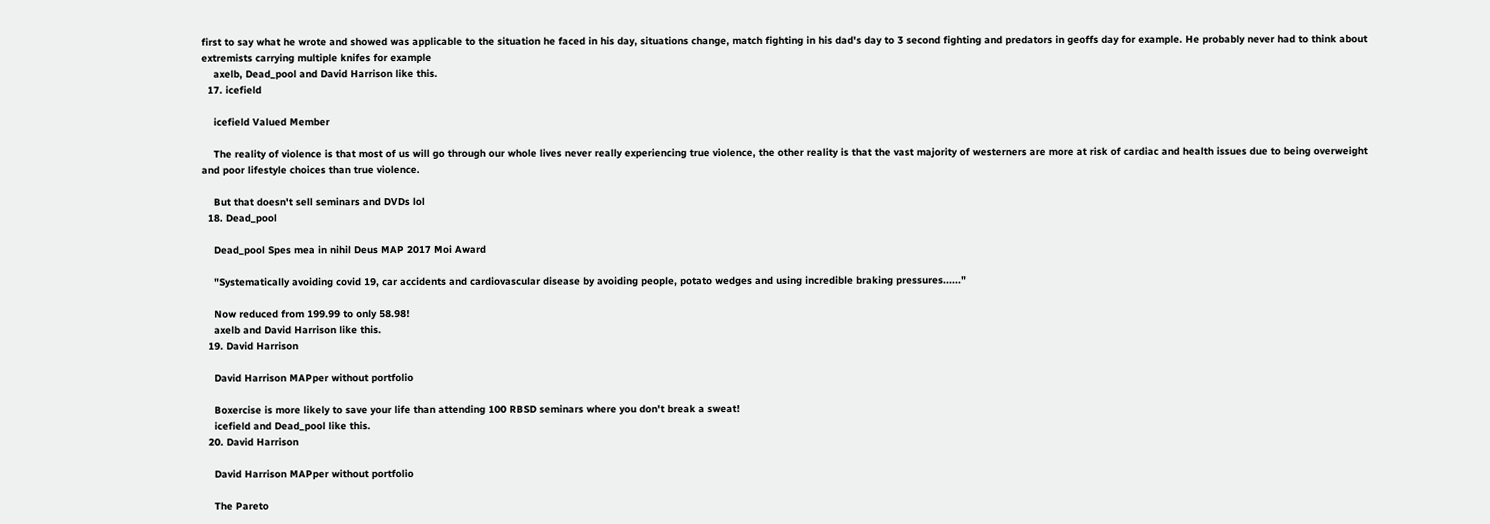first to say what he wrote and showed was applicable to the situation he faced in his day, situations change, match fighting in his dad's day to 3 second fighting and predators in geoffs day for example. He probably never had to think about extremists carrying multiple knifes for example
    axelb, Dead_pool and David Harrison like this.
  17. icefield

    icefield Valued Member

    The reality of violence is that most of us will go through our whole lives never really experiencing true violence, the other reality is that the vast majority of westerners are more at risk of cardiac and health issues due to being overweight and poor lifestyle choices than true violence.

    But that doesn't sell seminars and DVDs lol
  18. Dead_pool

    Dead_pool Spes mea in nihil Deus MAP 2017 Moi Award

    "Systematically avoiding covid 19, car accidents and cardiovascular disease by avoiding people, potato wedges and using incredible braking pressures......"

    Now reduced from 199.99 to only 58.98!
    axelb and David Harrison like this.
  19. David Harrison

    David Harrison MAPper without portfolio

    Boxercise is more likely to save your life than attending 100 RBSD seminars where you don't break a sweat!
    icefield and Dead_pool like this.
  20. David Harrison

    David Harrison MAPper without portfolio

    The Pareto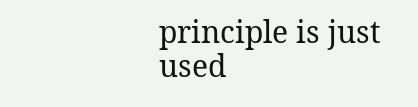principle is just used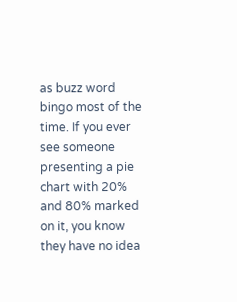as buzz word bingo most of the time. If you ever see someone presenting a pie chart with 20% and 80% marked on it, you know they have no idea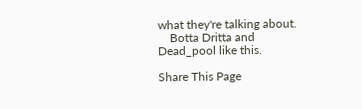what they're talking about.
    Botta Dritta and Dead_pool like this.

Share This Page